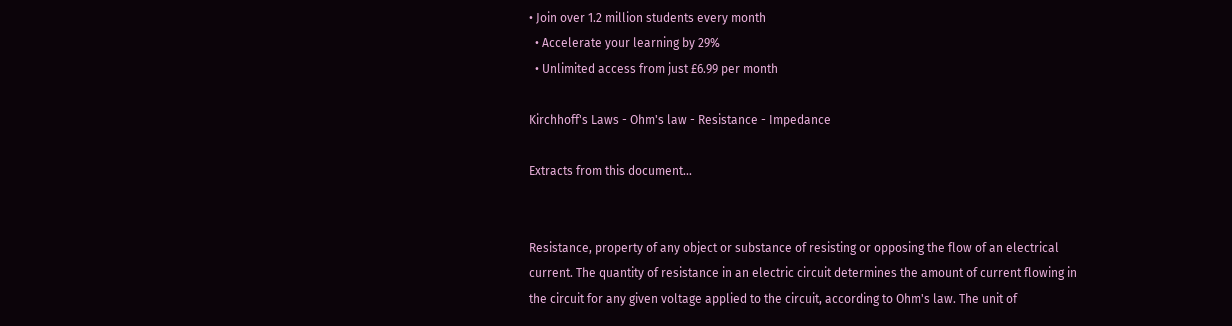• Join over 1.2 million students every month
  • Accelerate your learning by 29%
  • Unlimited access from just £6.99 per month

Kirchhoff's Laws - Ohm's law - Resistance - Impedance

Extracts from this document...


Resistance, property of any object or substance of resisting or opposing the flow of an electrical current. The quantity of resistance in an electric circuit determines the amount of current flowing in the circuit for any given voltage applied to the circuit, according to Ohm's law. The unit of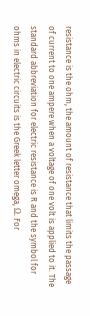resistance is the ohm, the amount of resistance that limits the passage of current to one ampere when a voltage of one volt is applied to it. The standard abbreviation for electric resistance is R and the symbol for ohms in electric circuits is the Greek letter omega, Ω. For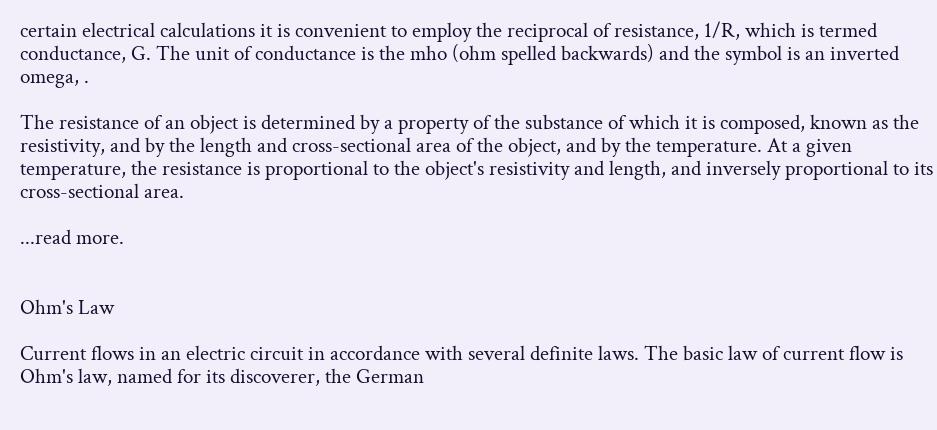certain electrical calculations it is convenient to employ the reciprocal of resistance, 1/R, which is termed conductance, G. The unit of conductance is the mho (ohm spelled backwards) and the symbol is an inverted omega, .

The resistance of an object is determined by a property of the substance of which it is composed, known as the resistivity, and by the length and cross-sectional area of the object, and by the temperature. At a given temperature, the resistance is proportional to the object's resistivity and length, and inversely proportional to its cross-sectional area.

...read more.


Ohm's Law

Current flows in an electric circuit in accordance with several definite laws. The basic law of current flow is Ohm's law, named for its discoverer, the German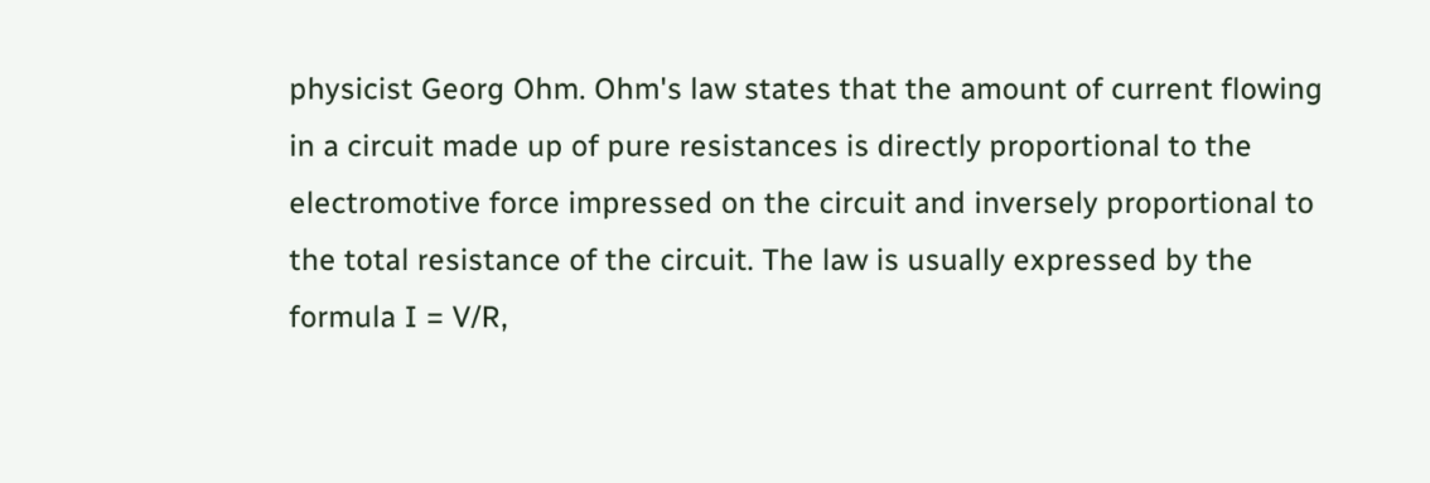physicist Georg Ohm. Ohm's law states that the amount of current flowing in a circuit made up of pure resistances is directly proportional to the electromotive force impressed on the circuit and inversely proportional to the total resistance of the circuit. The law is usually expressed by the formula I = V/R,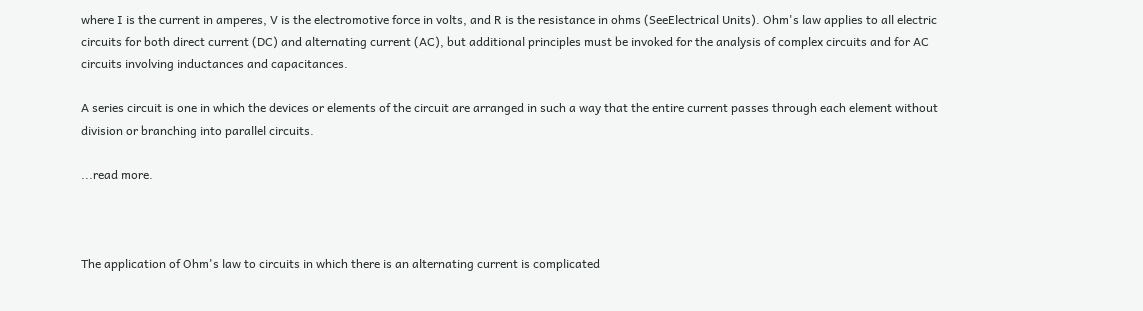where I is the current in amperes, V is the electromotive force in volts, and R is the resistance in ohms (SeeElectrical Units). Ohm's law applies to all electric circuits for both direct current (DC) and alternating current (AC), but additional principles must be invoked for the analysis of complex circuits and for AC circuits involving inductances and capacitances.

A series circuit is one in which the devices or elements of the circuit are arranged in such a way that the entire current passes through each element without division or branching into parallel circuits.

...read more.



The application of Ohm's law to circuits in which there is an alternating current is complicated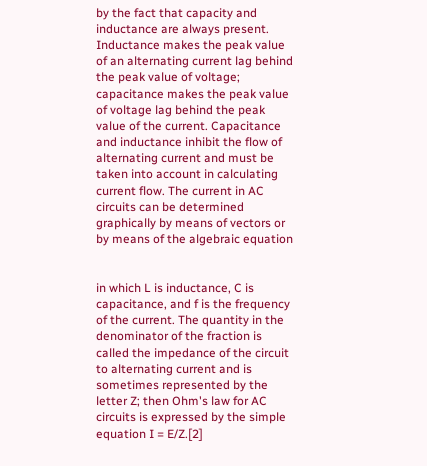by the fact that capacity and inductance are always present. Inductance makes the peak value of an alternating current lag behind the peak value of voltage; capacitance makes the peak value of voltage lag behind the peak value of the current. Capacitance and inductance inhibit the flow of alternating current and must be taken into account in calculating current flow. The current in AC circuits can be determined graphically by means of vectors or by means of the algebraic equation


in which L is inductance, C is capacitance, and f is the frequency of the current. The quantity in the denominator of the fraction is called the impedance of the circuit to alternating current and is sometimes represented by the letter Z; then Ohm's law for AC circuits is expressed by the simple equation I = E/Z.[2]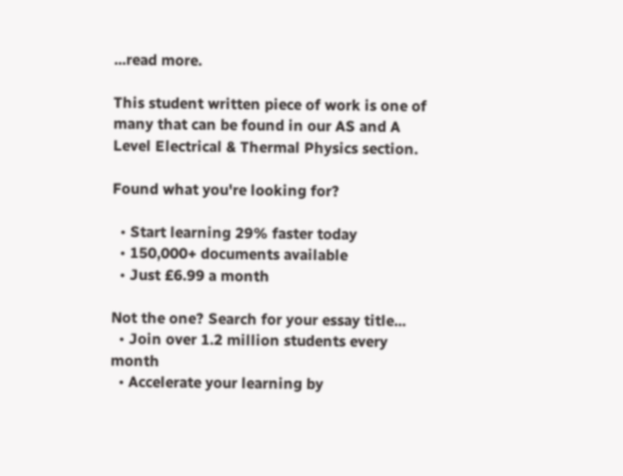...read more.

This student written piece of work is one of many that can be found in our AS and A Level Electrical & Thermal Physics section.

Found what you're looking for?

  • Start learning 29% faster today
  • 150,000+ documents available
  • Just £6.99 a month

Not the one? Search for your essay title...
  • Join over 1.2 million students every month
  • Accelerate your learning by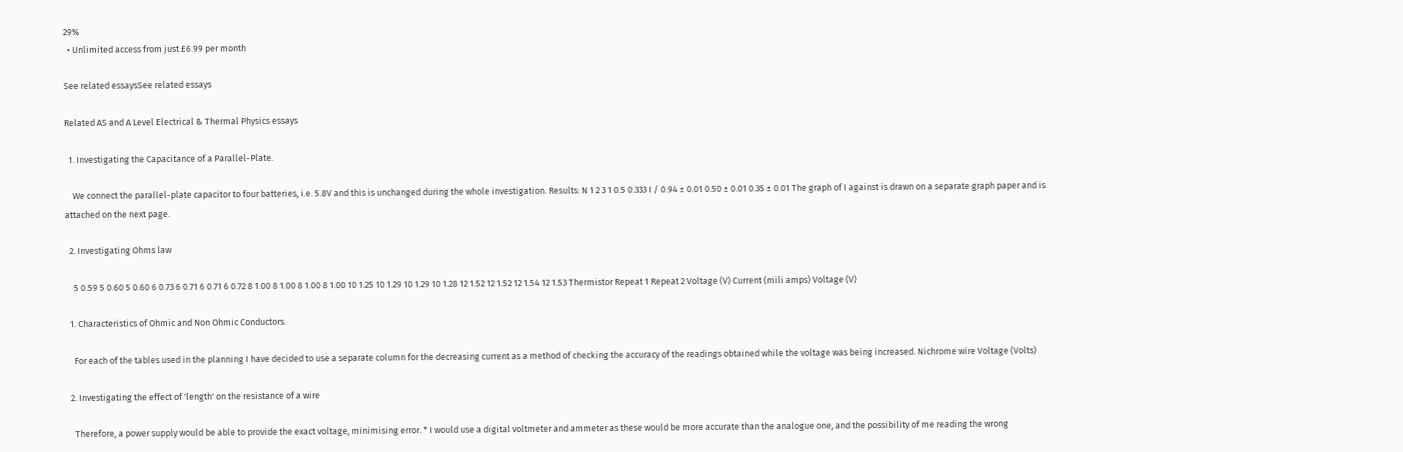29%
  • Unlimited access from just £6.99 per month

See related essaysSee related essays

Related AS and A Level Electrical & Thermal Physics essays

  1. Investigating the Capacitance of a Parallel-Plate.

    We connect the parallel-plate capacitor to four batteries, i.e. 5.8V and this is unchanged during the whole investigation. Results: N 1 2 3 1 0.5 0.333 I / 0.94 ± 0.01 0.50 ± 0.01 0.35 ± 0.01 The graph of I against is drawn on a separate graph paper and is attached on the next page.

  2. Investigating Ohms law

    5 0.59 5 0.60 5 0.60 6 0.73 6 0.71 6 0.71 6 0.72 8 1.00 8 1.00 8 1.00 8 1.00 10 1.25 10 1.29 10 1.29 10 1.28 12 1.52 12 1.52 12 1.54 12 1.53 Thermistor Repeat 1 Repeat 2 Voltage (V) Current (mili amps) Voltage (V)

  1. Characteristics of Ohmic and Non Ohmic Conductors.

    For each of the tables used in the planning I have decided to use a separate column for the decreasing current as a method of checking the accuracy of the readings obtained while the voltage was being increased. Nichrome wire Voltage (Volts)

  2. Investigating the effect of 'length' on the resistance of a wire

    Therefore, a power supply would be able to provide the exact voltage, minimising error. * I would use a digital voltmeter and ammeter as these would be more accurate than the analogue one, and the possibility of me reading the wrong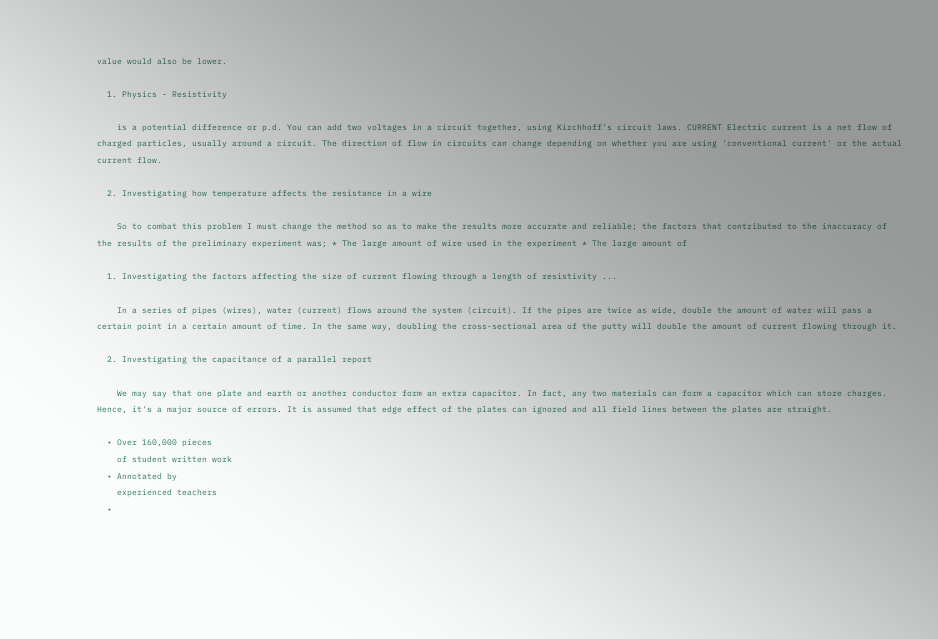value would also be lower.

  1. Physics - Resistivity

    is a potential difference or p.d. You can add two voltages in a circuit together, using Kirchhoff's circuit laws. CURRENT Electric current is a net flow of charged particles, usually around a circuit. The direction of flow in circuits can change depending on whether you are using 'conventional current' or the actual current flow.

  2. Investigating how temperature affects the resistance in a wire

    So to combat this problem I must change the method so as to make the results more accurate and reliable; the factors that contributed to the inaccuracy of the results of the preliminary experiment was; * The large amount of wire used in the experiment * The large amount of

  1. Investigating the factors affecting the size of current flowing through a length of resistivity ...

    In a series of pipes (wires), water (current) flows around the system (circuit). If the pipes are twice as wide, double the amount of water will pass a certain point in a certain amount of time. In the same way, doubling the cross-sectional area of the putty will double the amount of current flowing through it.

  2. Investigating the capacitance of a parallel report

    We may say that one plate and earth or another conductor form an extra capacitor. In fact, any two materials can form a capacitor which can store charges. Hence, it's a major source of errors. It is assumed that edge effect of the plates can ignored and all field lines between the plates are straight.

  • Over 160,000 pieces
    of student written work
  • Annotated by
    experienced teachers
  •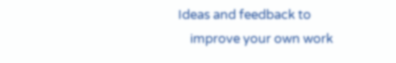Ideas and feedback to
    improve your own work